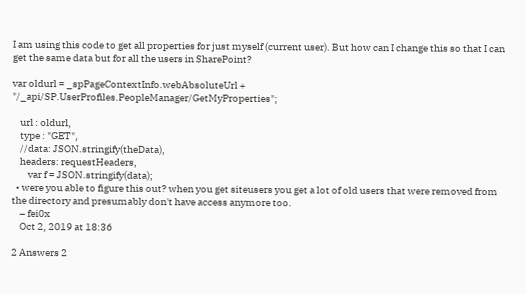I am using this code to get all properties for just myself (current user). But how can I change this so that I can get the same data but for all the users in SharePoint?

var oldurl = _spPageContextInfo.webAbsoluteUrl + "/_api/SP.UserProfiles.PeopleManager/GetMyProperties";

    url : oldurl,
    type : "GET",
    //data: JSON.stringify(theData),
    headers: requestHeaders,
        var f = JSON.stringify(data);
  • were you able to figure this out? when you get siteusers you get a lot of old users that were removed from the directory and presumably don't have access anymore too.
    – fei0x
    Oct 2, 2019 at 18:36

2 Answers 2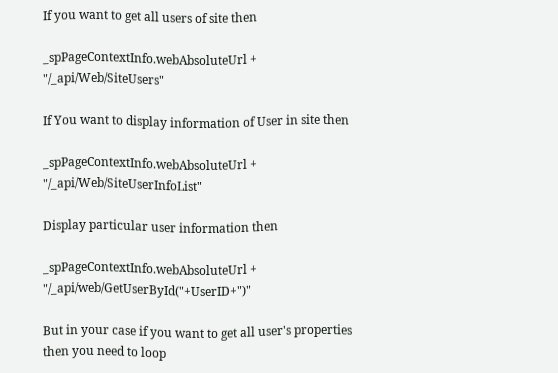If you want to get all users of site then

_spPageContextInfo.webAbsoluteUrl + "/_api/Web/SiteUsers"

If You want to display information of User in site then

_spPageContextInfo.webAbsoluteUrl + "/_api/Web/SiteUserInfoList"

Display particular user information then

_spPageContextInfo.webAbsoluteUrl + "/_api/web/GetUserById("+UserID+")"

But in your case if you want to get all user's properties then you need to loop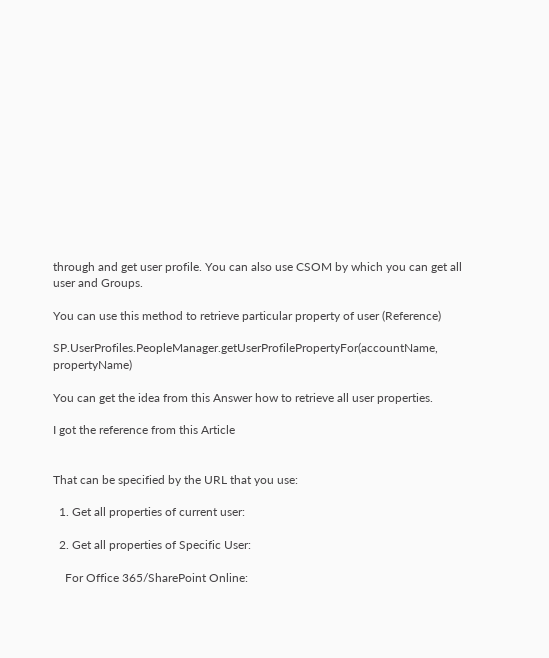through and get user profile. You can also use CSOM by which you can get all user and Groups.

You can use this method to retrieve particular property of user (Reference)

SP.UserProfiles.PeopleManager.getUserProfilePropertyFor(accountName, propertyName)

You can get the idea from this Answer how to retrieve all user properties.

I got the reference from this Article


That can be specified by the URL that you use:

  1. Get all properties of current user:

  2. Get all properties of Specific User:

    For Office 365/SharePoint Online: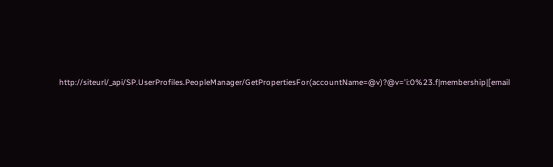http://siteurl/_api/SP.UserProfiles.PeopleManager/GetPropertiesFor(accountName=@v)?@v='i:0%23.f|membership|[email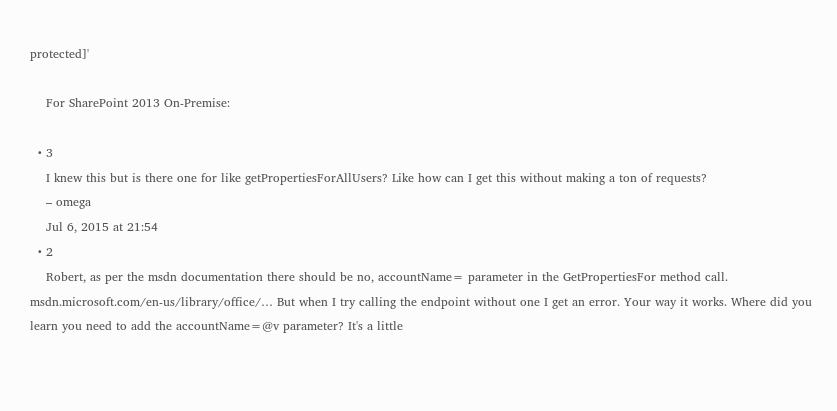protected]'

    For SharePoint 2013 On-Premise:

  • 3
    I knew this but is there one for like getPropertiesForAllUsers? Like how can I get this without making a ton of requests?
    – omega
    Jul 6, 2015 at 21:54
  • 2
    Robert, as per the msdn documentation there should be no, accountName= parameter in the GetPropertiesFor method call. msdn.microsoft.com/en-us/library/office/… But when I try calling the endpoint without one I get an error. Your way it works. Where did you learn you need to add the accountName=@v parameter? It's a little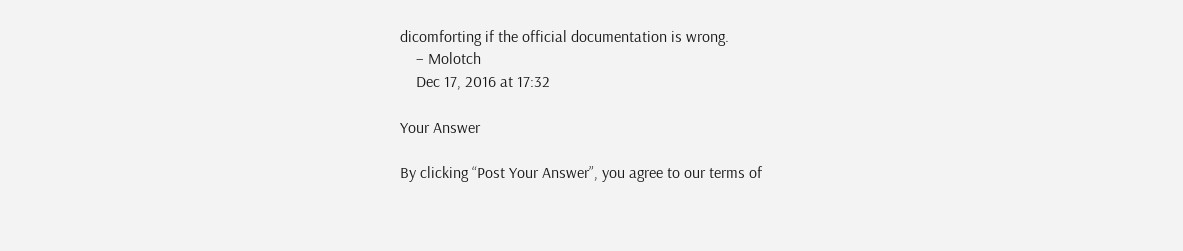dicomforting if the official documentation is wrong.
    – Molotch
    Dec 17, 2016 at 17:32

Your Answer

By clicking “Post Your Answer”, you agree to our terms of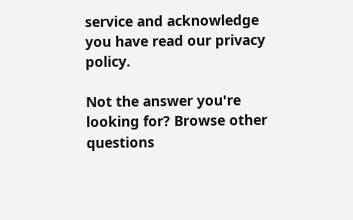service and acknowledge you have read our privacy policy.

Not the answer you're looking for? Browse other questions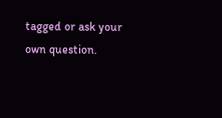tagged or ask your own question.